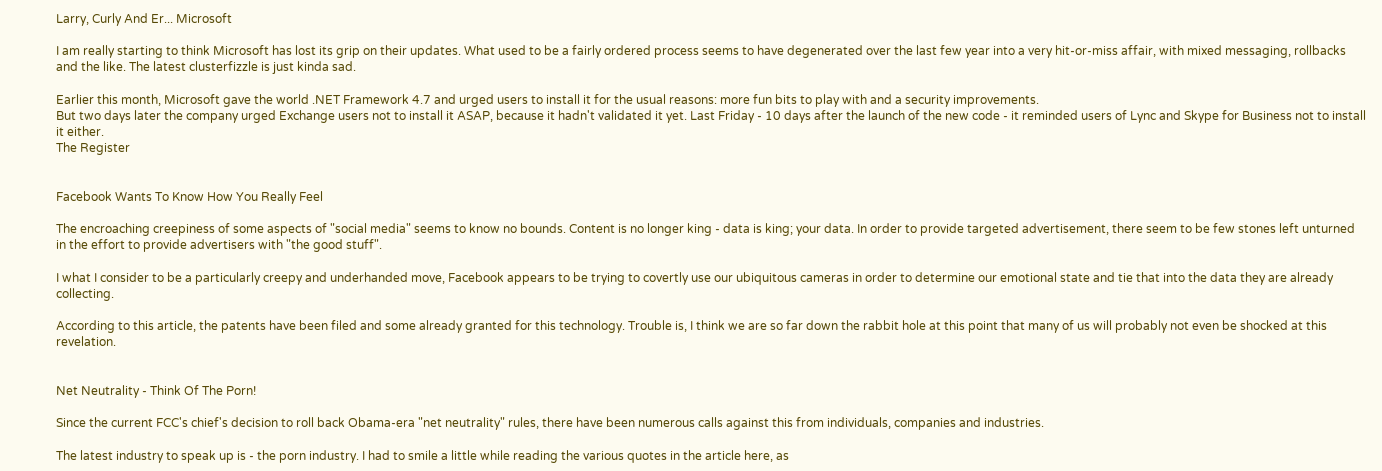Larry, Curly And Er... Microsoft

I am really starting to think Microsoft has lost its grip on their updates. What used to be a fairly ordered process seems to have degenerated over the last few year into a very hit-or-miss affair, with mixed messaging, rollbacks and the like. The latest clusterfizzle is just kinda sad.

Earlier this month, Microsoft gave the world .NET Framework 4.7 and urged users to install it for the usual reasons: more fun bits to play with and a security improvements.
But two days later the company urged Exchange users not to install it ASAP, because it hadn't validated it yet. Last Friday - 10 days after the launch of the new code - it reminded users of Lync and Skype for Business not to install it either.
The Register


Facebook Wants To Know How You Really Feel

The encroaching creepiness of some aspects of "social media" seems to know no bounds. Content is no longer king - data is king; your data. In order to provide targeted advertisement, there seem to be few stones left unturned in the effort to provide advertisers with "the good stuff".

I what I consider to be a particularly creepy and underhanded move, Facebook appears to be trying to covertly use our ubiquitous cameras in order to determine our emotional state and tie that into the data they are already collecting.

According to this article, the patents have been filed and some already granted for this technology. Trouble is, I think we are so far down the rabbit hole at this point that many of us will probably not even be shocked at this revelation.


Net Neutrality - Think Of The Porn!

Since the current FCC's chief's decision to roll back Obama-era "net neutrality" rules, there have been numerous calls against this from individuals, companies and industries.

The latest industry to speak up is - the porn industry. I had to smile a little while reading the various quotes in the article here, as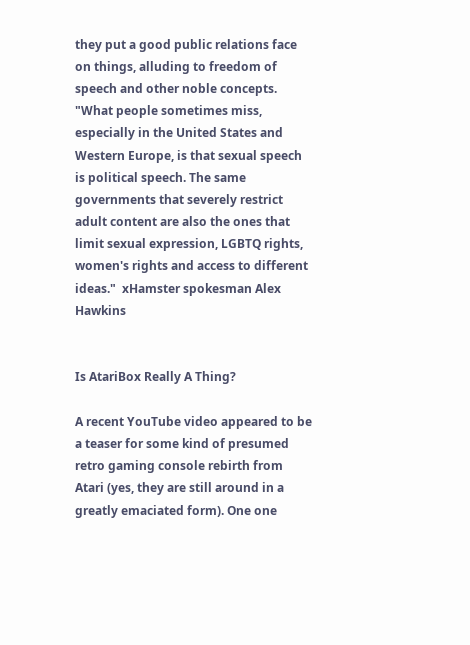they put a good public relations face on things, alluding to freedom of speech and other noble concepts.
"What people sometimes miss, especially in the United States and Western Europe, is that sexual speech is political speech. The same governments that severely restrict adult content are also the ones that limit sexual expression, LGBTQ rights, women's rights and access to different ideas."  xHamster spokesman Alex Hawkins


Is AtariBox Really A Thing?

A recent YouTube video appeared to be a teaser for some kind of presumed retro gaming console rebirth from Atari (yes, they are still around in a greatly emaciated form). One one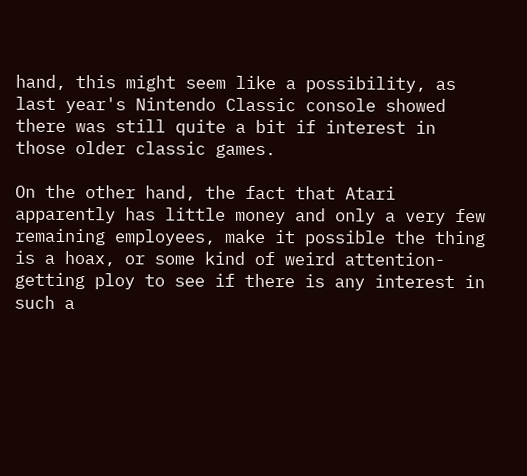hand, this might seem like a possibility, as last year's Nintendo Classic console showed there was still quite a bit if interest in those older classic games.

On the other hand, the fact that Atari apparently has little money and only a very few remaining employees, make it possible the thing is a hoax, or some kind of weird attention-getting ploy to see if there is any interest in such a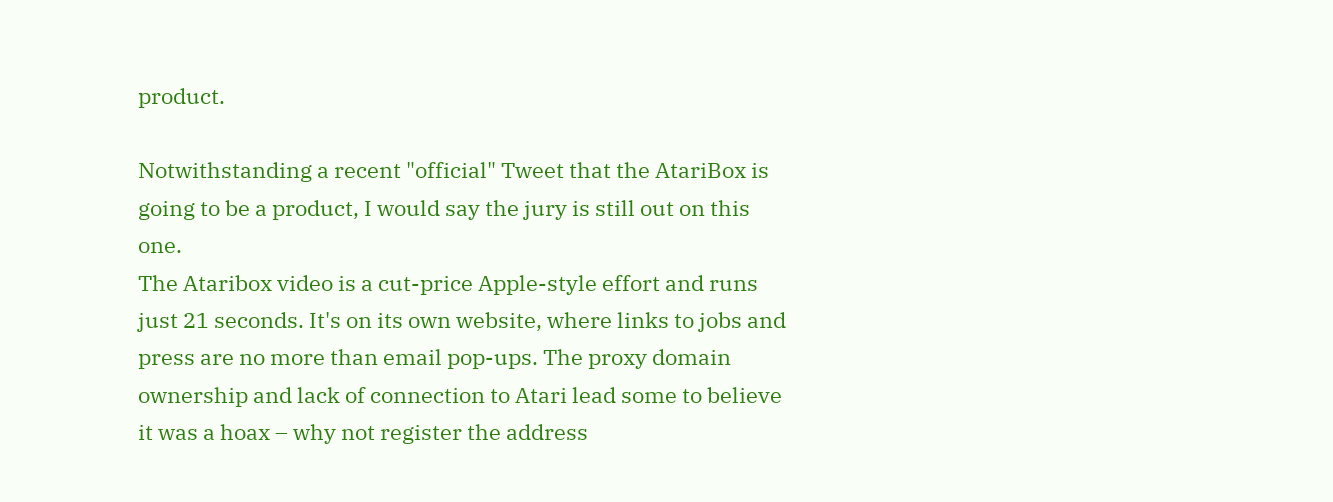product.

Notwithstanding a recent "official" Tweet that the AtariBox is going to be a product, I would say the jury is still out on this one.
The Ataribox video is a cut-price Apple-style effort and runs just 21 seconds. It's on its own website, where links to jobs and press are no more than email pop-ups. The proxy domain ownership and lack of connection to Atari lead some to believe it was a hoax – why not register the address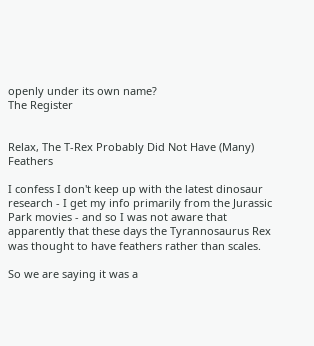openly under its own name?
The Register


Relax, The T-Rex Probably Did Not Have (Many) Feathers

I confess I don't keep up with the latest dinosaur research - I get my info primarily from the Jurassic Park movies - and so I was not aware that apparently that these days the Tyrannosaurus Rex was thought to have feathers rather than scales.

So we are saying it was a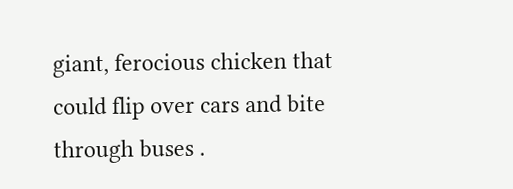giant, ferocious chicken that could flip over cars and bite through buses .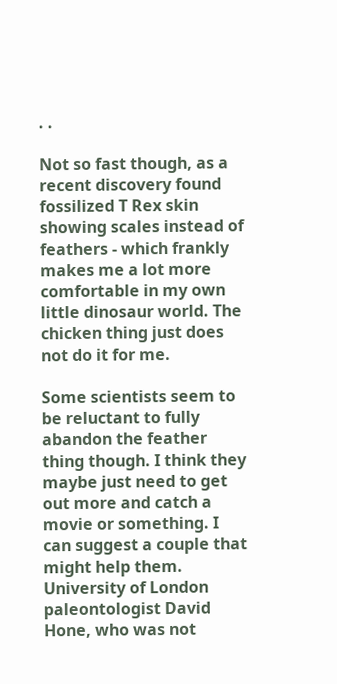. .

Not so fast though, as a recent discovery found fossilized T Rex skin showing scales instead of feathers - which frankly makes me a lot more comfortable in my own little dinosaur world. The chicken thing just does not do it for me.

Some scientists seem to be reluctant to fully abandon the feather thing though. I think they maybe just need to get out more and catch a movie or something. I can suggest a couple that might help them.
University of London paleontologist David Hone, who was not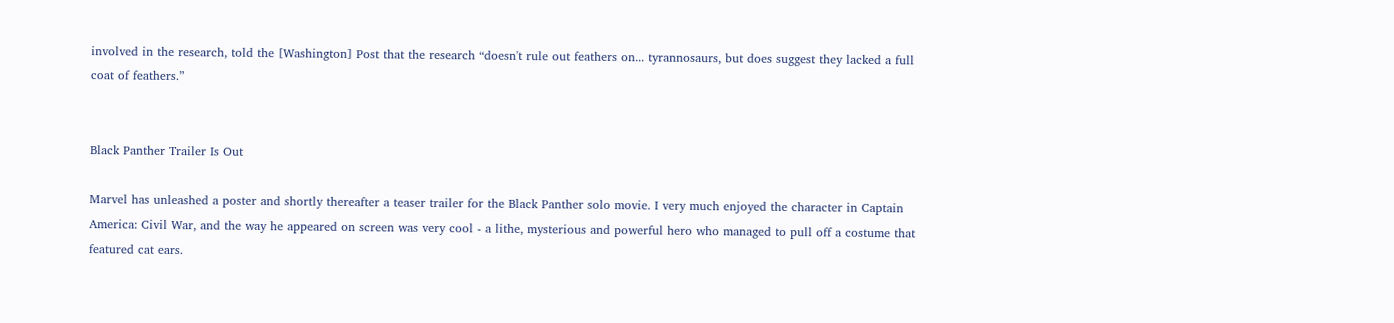involved in the research, told the [Washington] Post that the research “doesn't rule out feathers on... tyrannosaurs, but does suggest they lacked a full coat of feathers.”


Black Panther Trailer Is Out

Marvel has unleashed a poster and shortly thereafter a teaser trailer for the Black Panther solo movie. I very much enjoyed the character in Captain America: Civil War, and the way he appeared on screen was very cool - a lithe, mysterious and powerful hero who managed to pull off a costume that featured cat ears.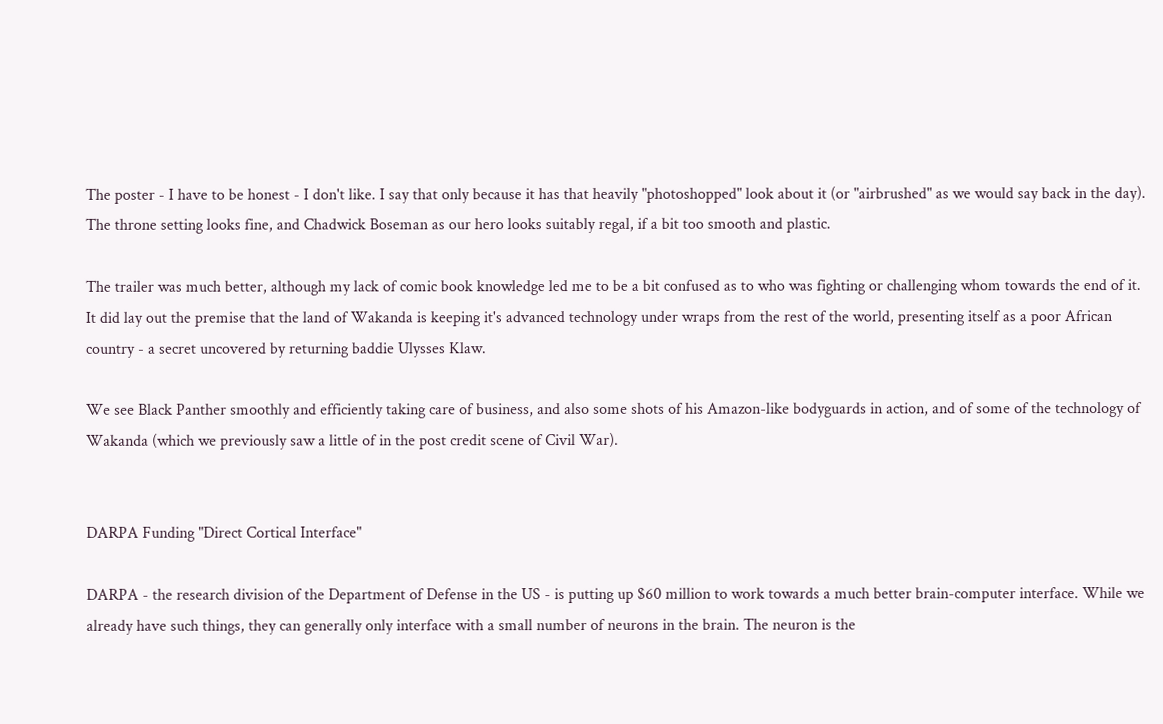The poster - I have to be honest - I don't like. I say that only because it has that heavily "photoshopped" look about it (or "airbrushed" as we would say back in the day). The throne setting looks fine, and Chadwick Boseman as our hero looks suitably regal, if a bit too smooth and plastic.

The trailer was much better, although my lack of comic book knowledge led me to be a bit confused as to who was fighting or challenging whom towards the end of it. It did lay out the premise that the land of Wakanda is keeping it's advanced technology under wraps from the rest of the world, presenting itself as a poor African country - a secret uncovered by returning baddie Ulysses Klaw.

We see Black Panther smoothly and efficiently taking care of business, and also some shots of his Amazon-like bodyguards in action, and of some of the technology of Wakanda (which we previously saw a little of in the post credit scene of Civil War).


DARPA Funding "Direct Cortical Interface"

DARPA - the research division of the Department of Defense in the US - is putting up $60 million to work towards a much better brain-computer interface. While we already have such things, they can generally only interface with a small number of neurons in the brain. The neuron is the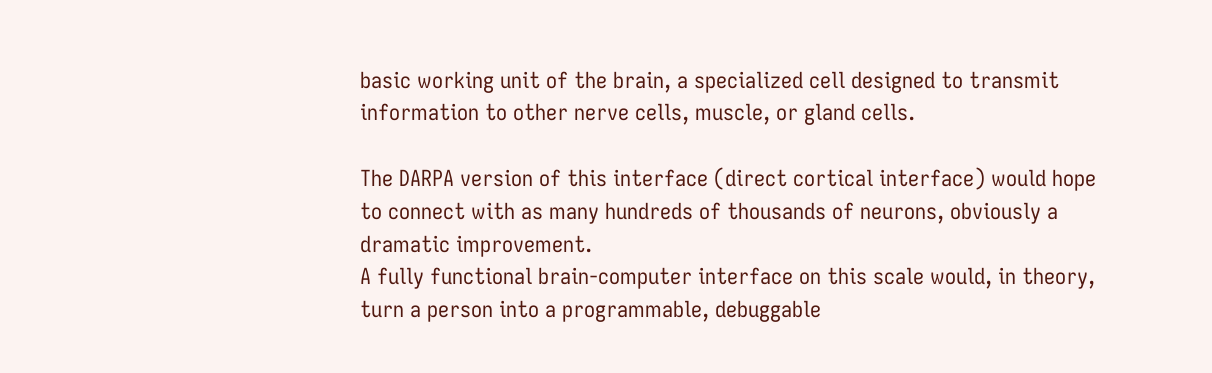basic working unit of the brain, a specialized cell designed to transmit information to other nerve cells, muscle, or gland cells.

The DARPA version of this interface (direct cortical interface) would hope to connect with as many hundreds of thousands of neurons, obviously a dramatic improvement.
A fully functional brain-computer interface on this scale would, in theory, turn a person into a programmable, debuggable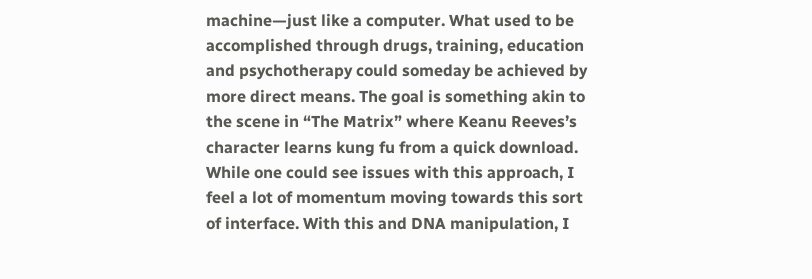machine—just like a computer. What used to be accomplished through drugs, training, education and psychotherapy could someday be achieved by more direct means. The goal is something akin to the scene in “The Matrix” where Keanu Reeves’s character learns kung fu from a quick download.
While one could see issues with this approach, I feel a lot of momentum moving towards this sort of interface. With this and DNA manipulation, I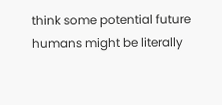think some potential future humans might be literally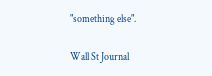"something else".

Wall St Journal